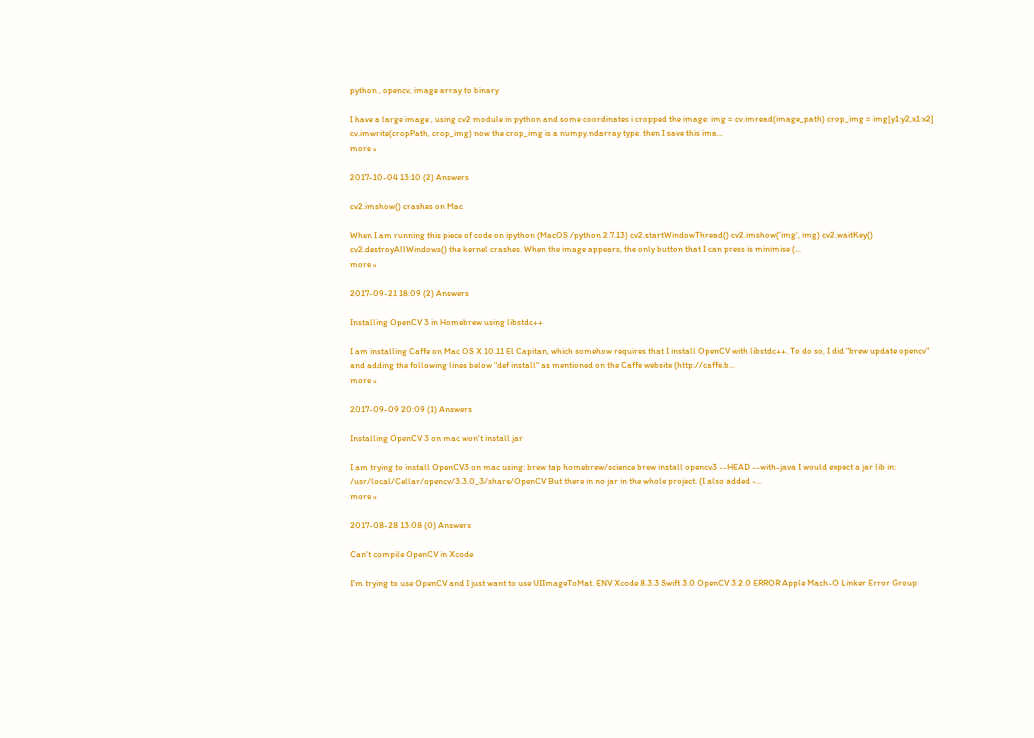python , opencv, image array to binary

I have a large image , using cv2 module in python and some coordinates i cropped the image: img = cv.imread(image_path) crop_img = img[y1:y2,x1:x2] cv.imwrite(cropPath, crop_img) now the crop_img is a numpy.ndarray type. then I save this ima...
more »

2017-10-04 13:10 (2) Answers

cv2.imshow() crashes on Mac

When I am running this piece of code on ipython (MacOS /python 2.7.13) cv2.startWindowThread() cv2.imshow('img', img) cv2.waitKey() cv2.destroyAllWindows() the kernel crashes. When the image appears, the only button that I can press is minimise (...
more »

2017-09-21 18:09 (2) Answers

Installing OpenCV 3 in Homebrew using libstdc++

I am installing Caffe on Mac OS X 10.11 El Capitan, which somehow requires that I install OpenCV with libstdc++. To do so, I did "brew update opencv" and adding the following lines below "def install" as mentioned on the Caffe website (http://caffe.b...
more »

2017-09-09 20:09 (1) Answers

Installing OpenCV 3 on mac won't install jar

I am trying to install OpenCV3 on mac using: brew tap homebrew/science brew install opencv3 --HEAD --with-java I would expect a jar lib in: /usr/local/Cellar/opencv/3.3.0_3/share/OpenCV But there in no jar in the whole project. (I also added -...
more »

2017-08-28 13:08 (0) Answers

Can't compile OpenCV in Xcode

I'm trying to use OpenCV and I just want to use UIImageToMat. ENV Xcode 8.3.3 Swift 3.0 OpenCV 3.2.0 ERROR Apple Mach-O Linker Error Group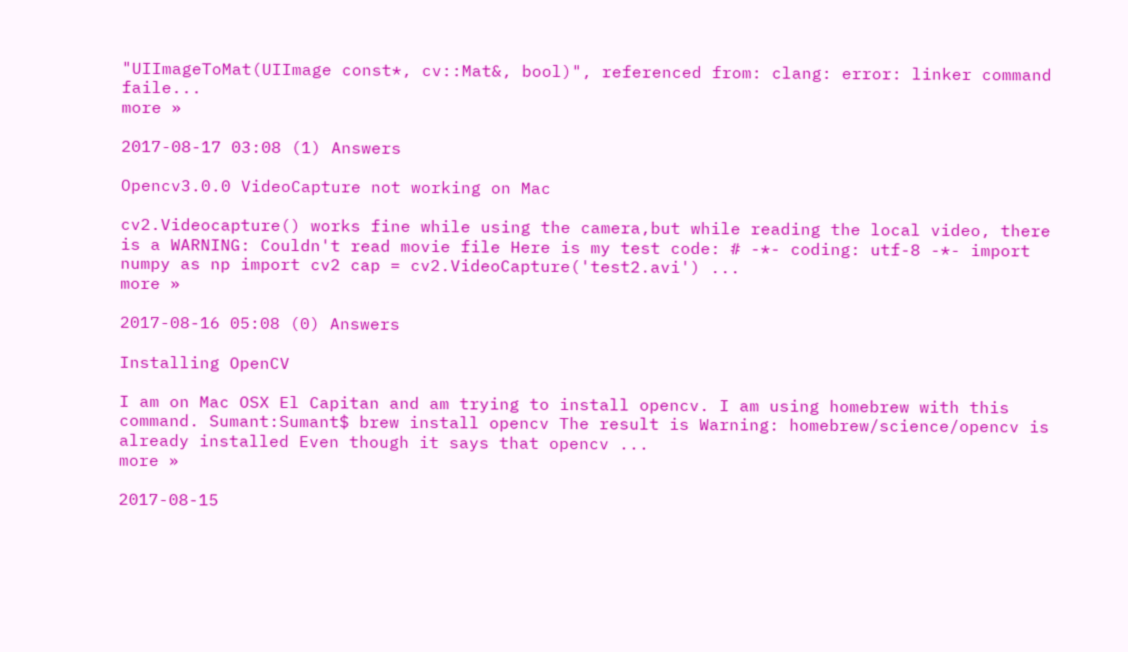"UIImageToMat(UIImage const*, cv::Mat&, bool)", referenced from: clang: error: linker command faile...
more »

2017-08-17 03:08 (1) Answers

Opencv3.0.0 VideoCapture not working on Mac

cv2.Videocapture() works fine while using the camera,but while reading the local video, there is a WARNING: Couldn't read movie file Here is my test code: # -*- coding: utf-8 -*- import numpy as np import cv2 cap = cv2.VideoCapture('test2.avi') ...
more »

2017-08-16 05:08 (0) Answers

Installing OpenCV

I am on Mac OSX El Capitan and am trying to install opencv. I am using homebrew with this command. Sumant:Sumant$ brew install opencv The result is Warning: homebrew/science/opencv is already installed Even though it says that opencv ...
more »

2017-08-15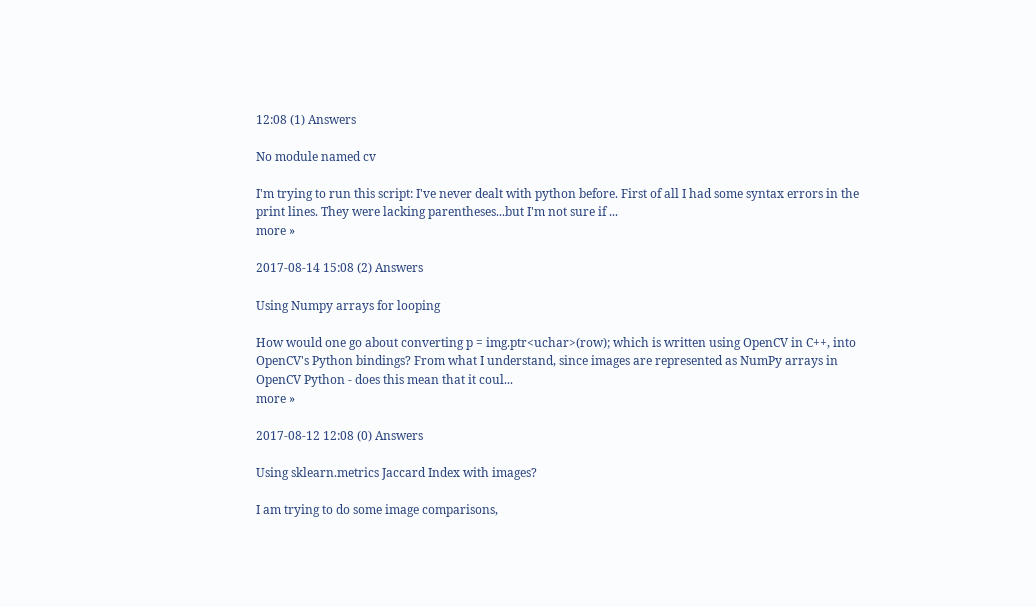12:08 (1) Answers

No module named cv

I'm trying to run this script: I've never dealt with python before. First of all I had some syntax errors in the print lines. They were lacking parentheses...but I'm not sure if ...
more »

2017-08-14 15:08 (2) Answers

Using Numpy arrays for looping

How would one go about converting p = img.ptr<uchar>(row); which is written using OpenCV in C++, into OpenCV's Python bindings? From what I understand, since images are represented as NumPy arrays in OpenCV Python - does this mean that it coul...
more »

2017-08-12 12:08 (0) Answers

Using sklearn.metrics Jaccard Index with images?

I am trying to do some image comparisons,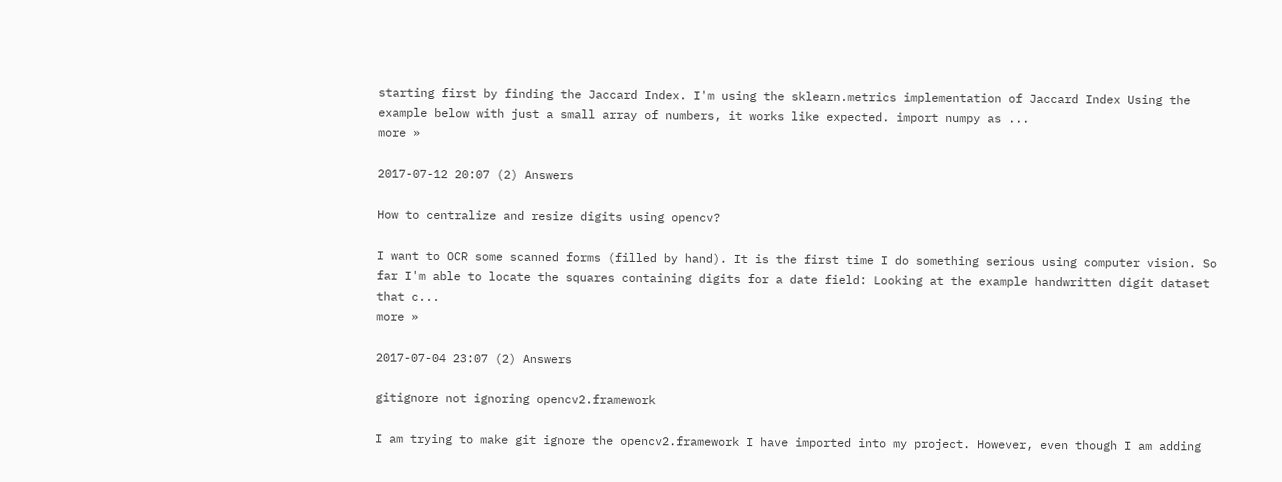starting first by finding the Jaccard Index. I'm using the sklearn.metrics implementation of Jaccard Index Using the example below with just a small array of numbers, it works like expected. import numpy as ...
more »

2017-07-12 20:07 (2) Answers

How to centralize and resize digits using opencv?

I want to OCR some scanned forms (filled by hand). It is the first time I do something serious using computer vision. So far I'm able to locate the squares containing digits for a date field: Looking at the example handwritten digit dataset that c...
more »

2017-07-04 23:07 (2) Answers

gitignore not ignoring opencv2.framework

I am trying to make git ignore the opencv2.framework I have imported into my project. However, even though I am adding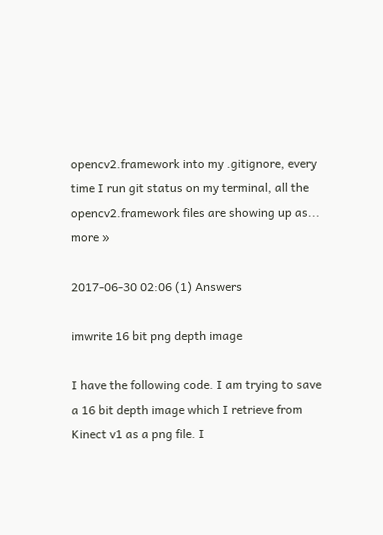opencv2.framework into my .gitignore, every time I run git status on my terminal, all the opencv2.framework files are showing up as...
more »

2017-06-30 02:06 (1) Answers

imwrite 16 bit png depth image

I have the following code. I am trying to save a 16 bit depth image which I retrieve from Kinect v1 as a png file. I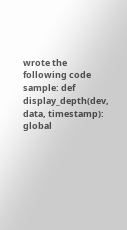wrote the following code sample: def display_depth(dev, data, timestamp): global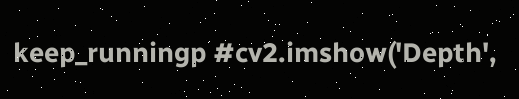keep_runningp #cv2.imshow('Depth',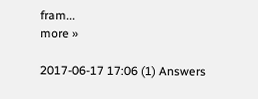fram...
more »

2017-06-17 17:06 (1) Answers